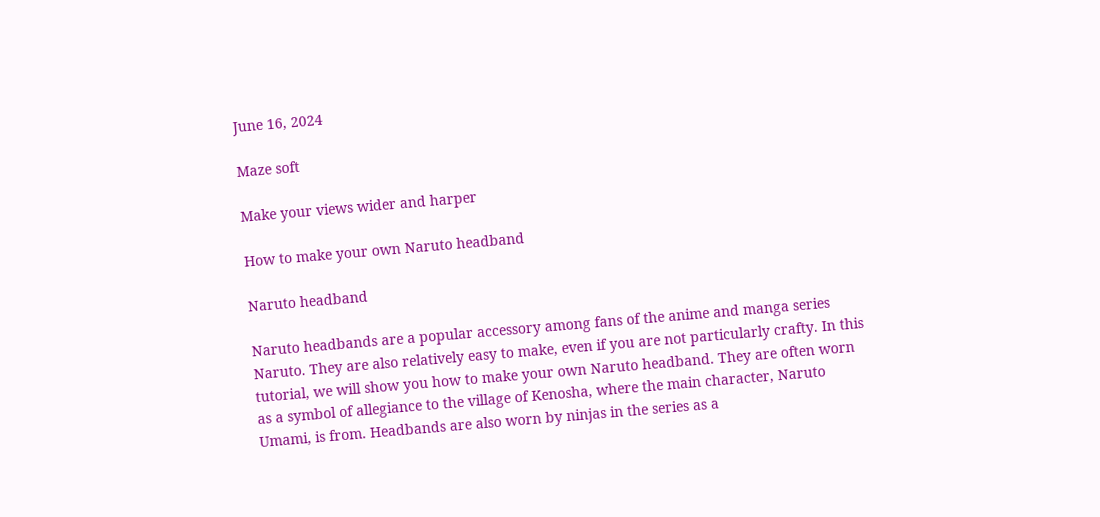June 16, 2024

Maze soft

Make your views wider and harper

How to make your own Naruto headband

Naruto headband

Naruto headbands are a popular accessory among fans of the anime and manga series Naruto. They are also relatively easy to make, even if you are not particularly crafty. In this tutorial, we will show you how to make your own Naruto headband. They are often worn as a symbol of allegiance to the village of Kenosha, where the main character, Naruto Umami, is from. Headbands are also worn by ninjas in the series as a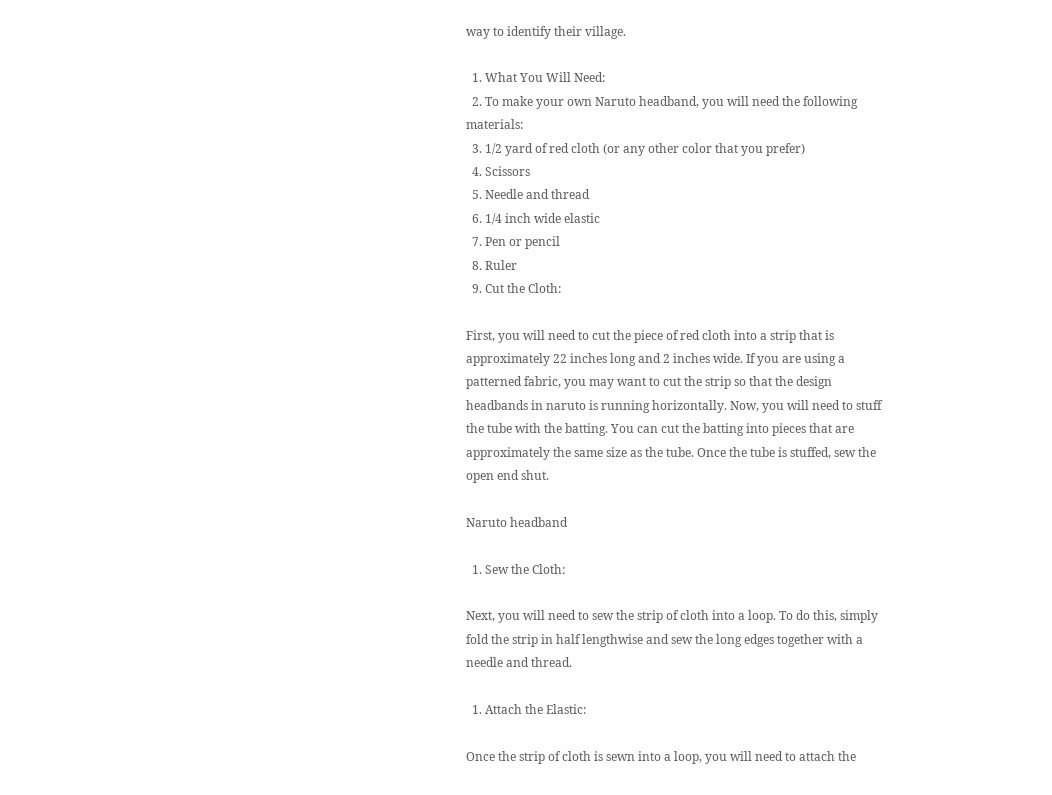way to identify their village.

  1. What You Will Need:
  2. To make your own Naruto headband, you will need the following materials:
  3. 1/2 yard of red cloth (or any other color that you prefer)
  4. Scissors
  5. Needle and thread
  6. 1/4 inch wide elastic
  7. Pen or pencil
  8. Ruler
  9. Cut the Cloth:

First, you will need to cut the piece of red cloth into a strip that is approximately 22 inches long and 2 inches wide. If you are using a patterned fabric, you may want to cut the strip so that the design headbands in naruto is running horizontally. Now, you will need to stuff the tube with the batting. You can cut the batting into pieces that are approximately the same size as the tube. Once the tube is stuffed, sew the open end shut.

Naruto headband

  1. Sew the Cloth:

Next, you will need to sew the strip of cloth into a loop. To do this, simply fold the strip in half lengthwise and sew the long edges together with a needle and thread.

  1. Attach the Elastic:

Once the strip of cloth is sewn into a loop, you will need to attach the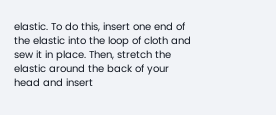elastic. To do this, insert one end of the elastic into the loop of cloth and sew it in place. Then, stretch the elastic around the back of your head and insert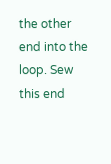the other end into the loop. Sew this end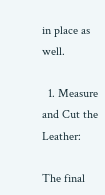in place as well.

  1. Measure and Cut the Leather:

The final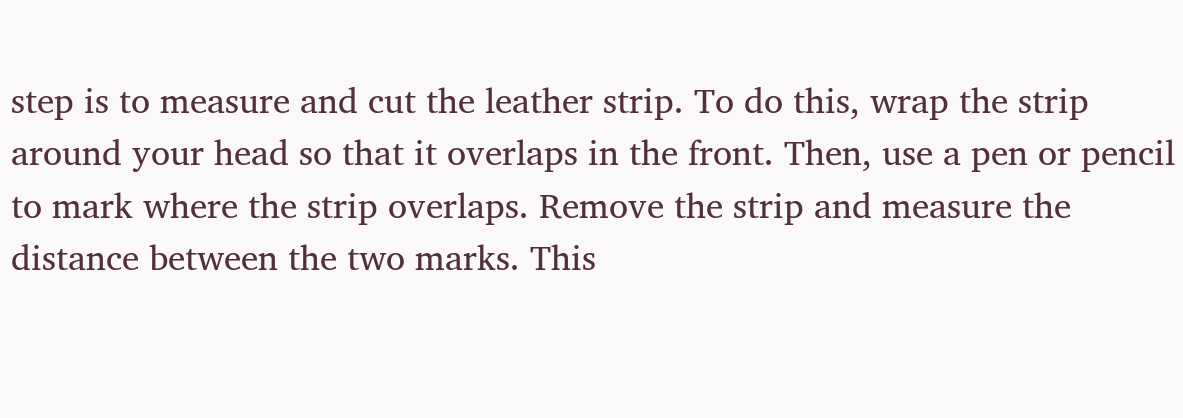step is to measure and cut the leather strip. To do this, wrap the strip around your head so that it overlaps in the front. Then, use a pen or pencil to mark where the strip overlaps. Remove the strip and measure the distance between the two marks. This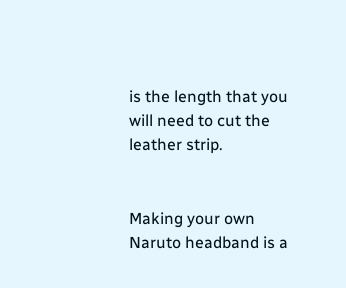is the length that you will need to cut the leather strip.


Making your own Naruto headband is a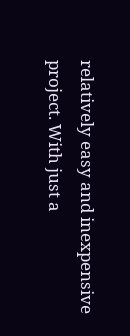relatively easy and inexpensive project. With just a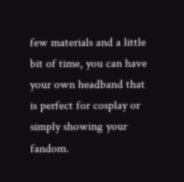few materials and a little bit of time, you can have your own headband that is perfect for cosplay or simply showing your fandom.